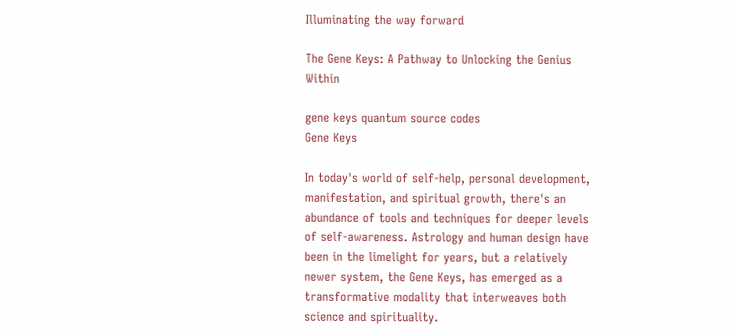Illuminating the way forward

The Gene Keys: A Pathway to Unlocking the Genius Within

gene keys quantum source codes
Gene Keys

In today's world of self-help, personal development, manifestation, and spiritual growth, there's an abundance of tools and techniques for deeper levels of self-awareness. Astrology and human design have been in the limelight for years, but a relatively newer system, the Gene Keys, has emerged as a transformative modality that interweaves both science and spirituality.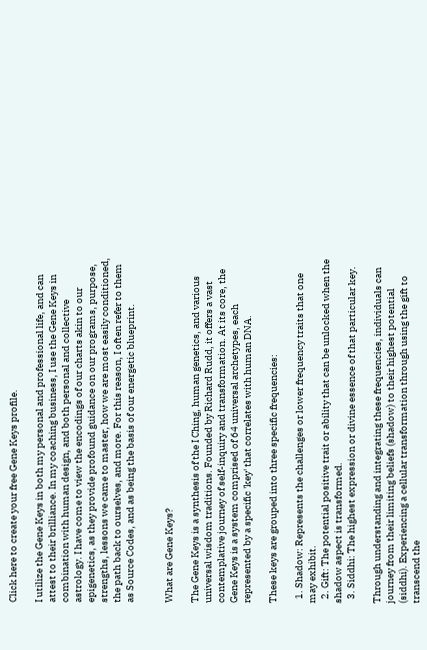Click here to create your free Gene Keys profile.

I utilize the Gene Keys in both my personal and professional life, and can attest to their brilliance. In my coaching business, I use the Gene Keys in combination with human design, and both personal and collective astrology. I have come to view the encodings of our charts akin to our epigenetics, as they provide profound guidance on our programs, purpose, strengths, lessons we came to master, how we are most easily conditioned, the path back to ourselves, and more. For this reason, I often refer to them as Source Codes, and as being the basis of our energetic blueprint.


What are Gene Keys?

The Gene Keys is a synthesis of the I Ching, human genetics, and various universal wisdom traditions. Founded by Richard Rudd, it offers a vast contemplative journey of self-inquiry and transformation. At its core, the Gene Keys is a system comprised of 64 universal archetypes, each represented by a specific 'key' that correlates with human DNA.

These keys are grouped into three specific frequencies:

  1. Shadow: Represents the challenges or lower frequency traits that one may exhibit.
  2. Gift: The potential positive trait or ability that can be unlocked when the shadow aspect is transformed.
  3. Siddhi: The highest expression or divine essence of that particular key.

Through understanding and integrating these frequencies, individuals can journey from their limiting beliefs (shadow) to their highest potential (siddhi). Experiencing a cellular transformation through using the gift to transcend the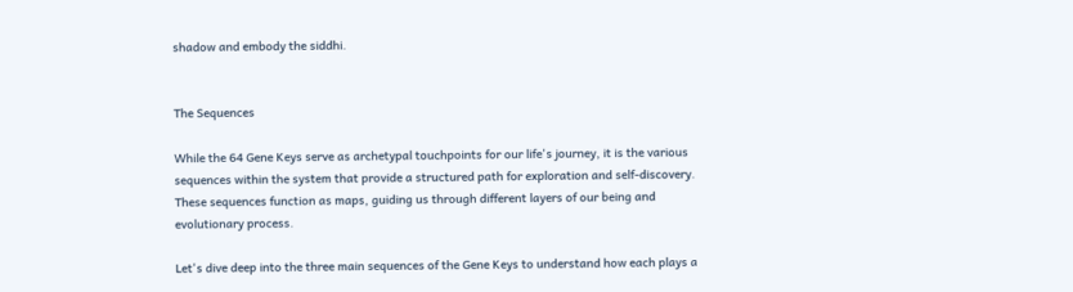shadow and embody the siddhi.


The Sequences

While the 64 Gene Keys serve as archetypal touchpoints for our life's journey, it is the various sequences within the system that provide a structured path for exploration and self-discovery. These sequences function as maps, guiding us through different layers of our being and evolutionary process.

Let's dive deep into the three main sequences of the Gene Keys to understand how each plays a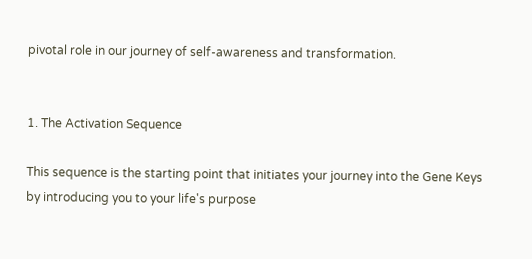pivotal role in our journey of self-awareness and transformation.


1. The Activation Sequence

This sequence is the starting point that initiates your journey into the Gene Keys by introducing you to your life's purpose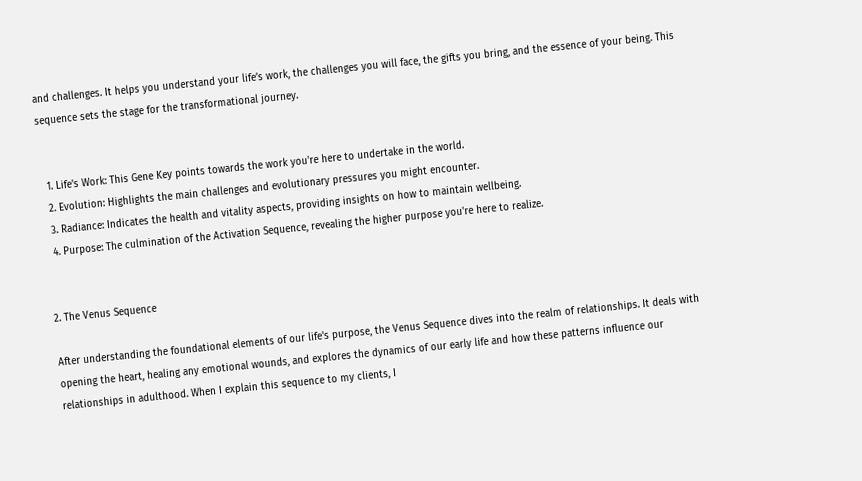and challenges. It helps you understand your life’s work, the challenges you will face, the gifts you bring, and the essence of your being. This sequence sets the stage for the transformational journey.


  1. Life's Work: This Gene Key points towards the work you're here to undertake in the world.
  2. Evolution: Highlights the main challenges and evolutionary pressures you might encounter.
  3. Radiance: Indicates the health and vitality aspects, providing insights on how to maintain wellbeing.
  4. Purpose: The culmination of the Activation Sequence, revealing the higher purpose you're here to realize.


2. The Venus Sequence

After understanding the foundational elements of our life's purpose, the Venus Sequence dives into the realm of relationships. It deals with opening the heart, healing any emotional wounds, and explores the dynamics of our early life and how these patterns influence our relationships in adulthood. When I explain this sequence to my clients, I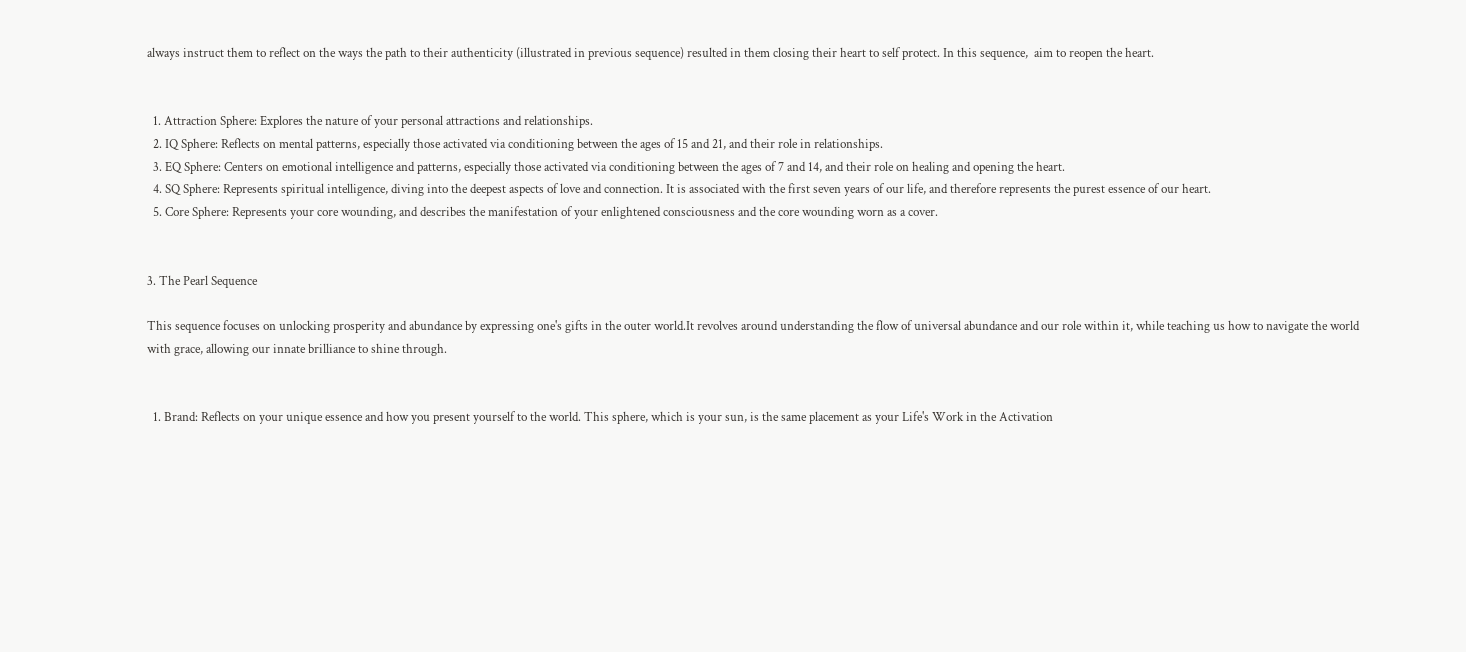always instruct them to reflect on the ways the path to their authenticity (illustrated in previous sequence) resulted in them closing their heart to self protect. In this sequence,  aim to reopen the heart.


  1. Attraction Sphere: Explores the nature of your personal attractions and relationships.
  2. IQ Sphere: Reflects on mental patterns, especially those activated via conditioning between the ages of 15 and 21, and their role in relationships.
  3. EQ Sphere: Centers on emotional intelligence and patterns, especially those activated via conditioning between the ages of 7 and 14, and their role on healing and opening the heart.
  4. SQ Sphere: Represents spiritual intelligence, diving into the deepest aspects of love and connection. It is associated with the first seven years of our life, and therefore represents the purest essence of our heart.
  5. Core Sphere: Represents your core wounding, and describes the manifestation of your enlightened consciousness and the core wounding worn as a cover.


3. The Pearl Sequence

This sequence focuses on unlocking prosperity and abundance by expressing one's gifts in the outer world.It revolves around understanding the flow of universal abundance and our role within it, while teaching us how to navigate the world with grace, allowing our innate brilliance to shine through.


  1. Brand: Reflects on your unique essence and how you present yourself to the world. This sphere, which is your sun, is the same placement as your Life's Work in the Activation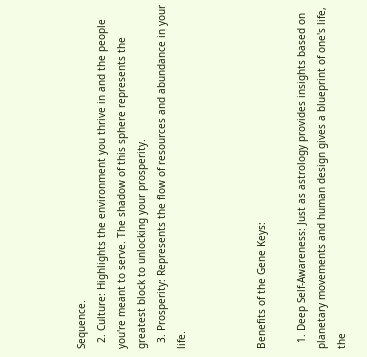Sequence.
  2. Culture: Highlights the environment you thrive in and the people you're meant to serve. The shadow of this sphere represents the greatest block to unlocking your prosperity.
  3. Prosperity: Represents the flow of resources and abundance in your life.



Benefits of the Gene Keys:

  1. Deep Self-Awareness: Just as astrology provides insights based on planetary movements and human design gives a blueprint of one's life, the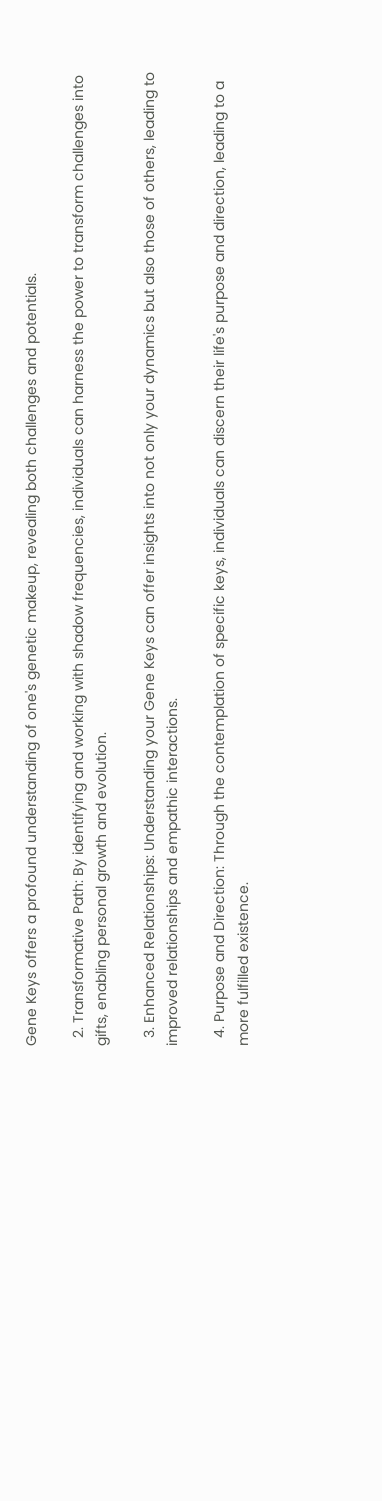Gene Keys offers a profound understanding of one's genetic makeup, revealing both challenges and potentials.

  2. Transformative Path: By identifying and working with shadow frequencies, individuals can harness the power to transform challenges into gifts, enabling personal growth and evolution.

  3. Enhanced Relationships: Understanding your Gene Keys can offer insights into not only your dynamics but also those of others, leading to improved relationships and empathic interactions.

  4. Purpose and Direction: Through the contemplation of specific keys, individuals can discern their life's purpose and direction, leading to a more fulfilled existence.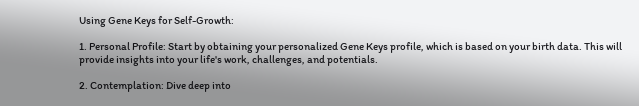Using Gene Keys for Self-Growth:

1. Personal Profile: Start by obtaining your personalized Gene Keys profile, which is based on your birth data. This will provide insights into your life's work, challenges, and potentials.

2. Contemplation: Dive deep into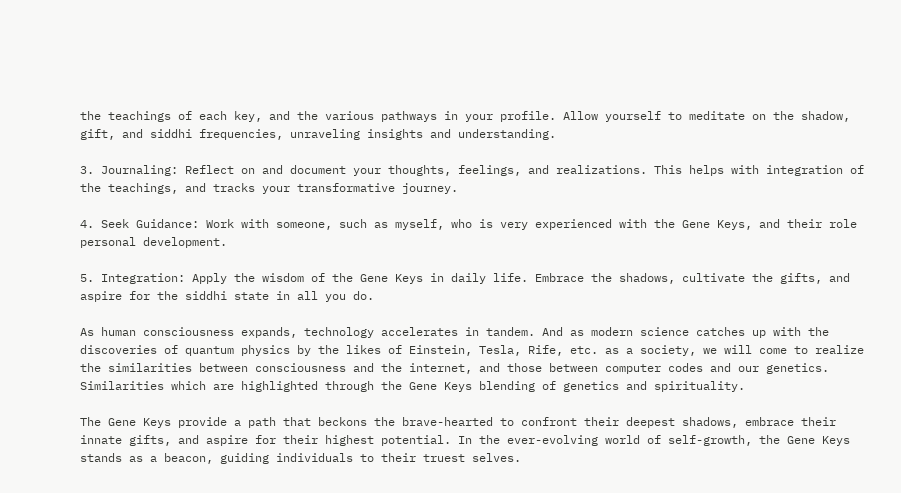the teachings of each key, and the various pathways in your profile. Allow yourself to meditate on the shadow, gift, and siddhi frequencies, unraveling insights and understanding.

3. Journaling: Reflect on and document your thoughts, feelings, and realizations. This helps with integration of the teachings, and tracks your transformative journey.

4. Seek Guidance: Work with someone, such as myself, who is very experienced with the Gene Keys, and their role personal development.

5. Integration: Apply the wisdom of the Gene Keys in daily life. Embrace the shadows, cultivate the gifts, and aspire for the siddhi state in all you do.

As human consciousness expands, technology accelerates in tandem. And as modern science catches up with the discoveries of quantum physics by the likes of Einstein, Tesla, Rife, etc. as a society, we will come to realize the similarities between consciousness and the internet, and those between computer codes and our genetics. Similarities which are highlighted through the Gene Keys blending of genetics and spirituality.

The Gene Keys provide a path that beckons the brave-hearted to confront their deepest shadows, embrace their innate gifts, and aspire for their highest potential. In the ever-evolving world of self-growth, the Gene Keys stands as a beacon, guiding individuals to their truest selves.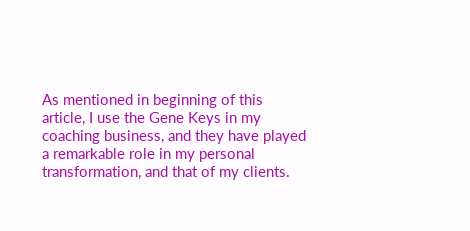As mentioned in beginning of this article, I use the Gene Keys in my coaching business, and they have played a remarkable role in my personal transformation, and that of my clients.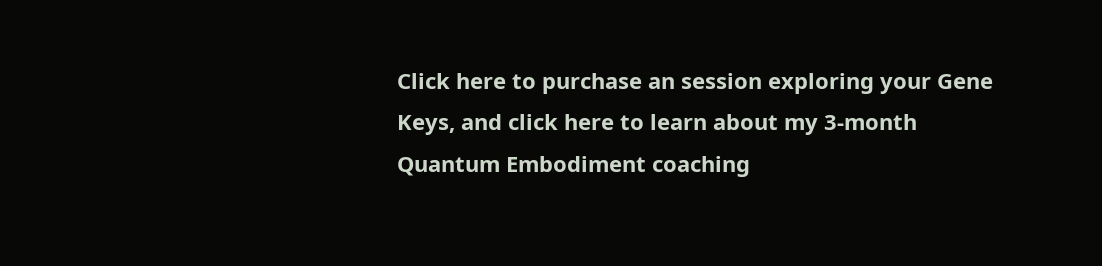Click here to purchase an session exploring your Gene Keys, and click here to learn about my 3-month Quantum Embodiment coaching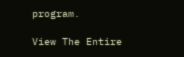program.

View The Entire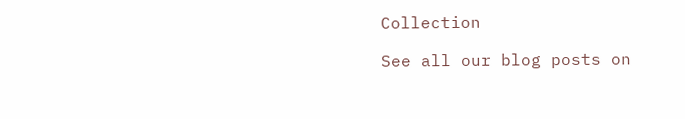Collection

See all our blog posts on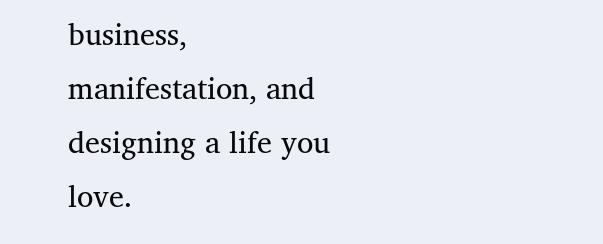business, manifestation, and designing a life you love.